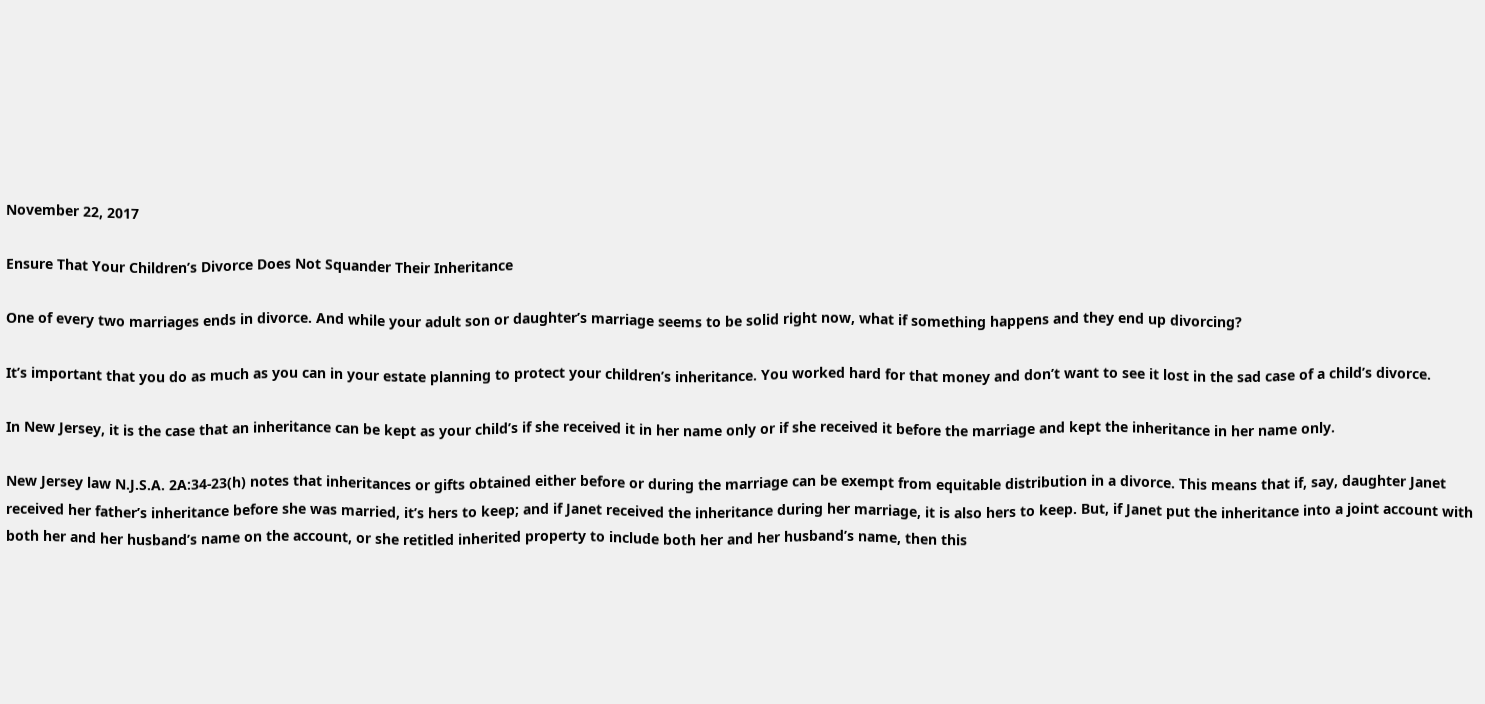November 22, 2017

Ensure That Your Children’s Divorce Does Not Squander Their Inheritance

One of every two marriages ends in divorce. And while your adult son or daughter’s marriage seems to be solid right now, what if something happens and they end up divorcing?

It’s important that you do as much as you can in your estate planning to protect your children’s inheritance. You worked hard for that money and don’t want to see it lost in the sad case of a child’s divorce.

In New Jersey, it is the case that an inheritance can be kept as your child’s if she received it in her name only or if she received it before the marriage and kept the inheritance in her name only.

New Jersey law N.J.S.A. 2A:34-23(h) notes that inheritances or gifts obtained either before or during the marriage can be exempt from equitable distribution in a divorce. This means that if, say, daughter Janet received her father’s inheritance before she was married, it’s hers to keep; and if Janet received the inheritance during her marriage, it is also hers to keep. But, if Janet put the inheritance into a joint account with both her and her husband’s name on the account, or she retitled inherited property to include both her and her husband’s name, then this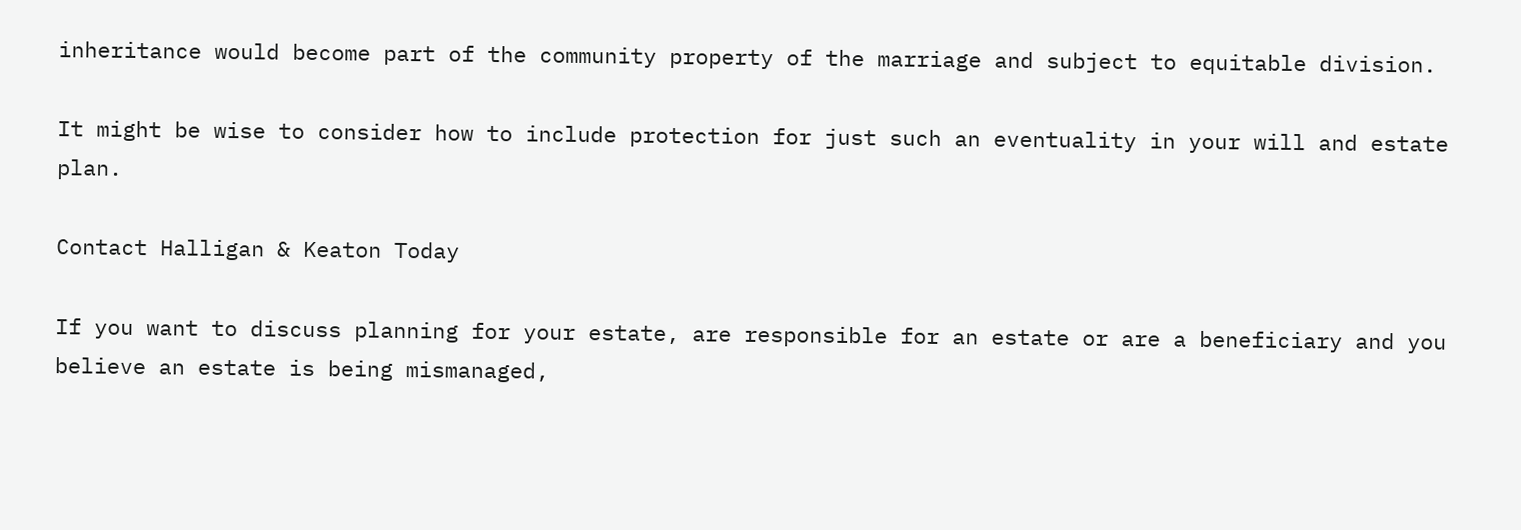inheritance would become part of the community property of the marriage and subject to equitable division.

It might be wise to consider how to include protection for just such an eventuality in your will and estate plan.

Contact Halligan & Keaton Today

If you want to discuss planning for your estate, are responsible for an estate or are a beneficiary and you believe an estate is being mismanaged,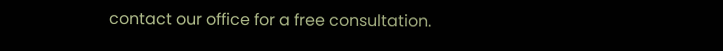contact our office for a free consultation.